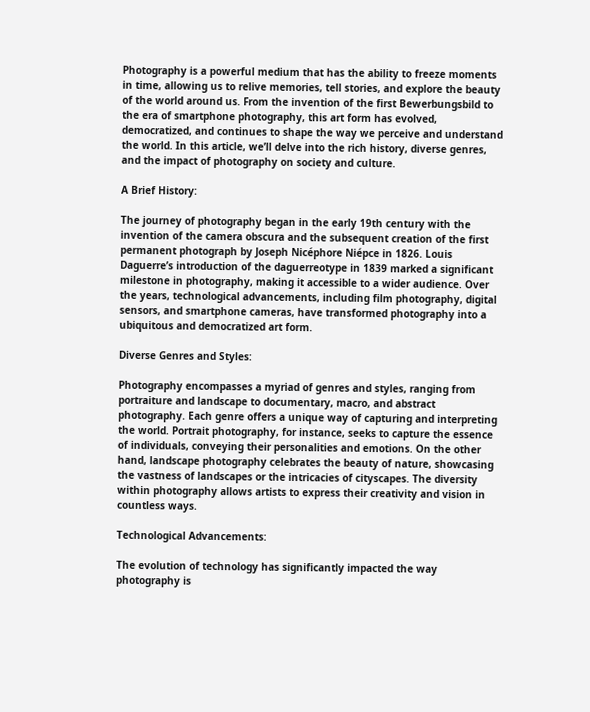Photography is a powerful medium that has the ability to freeze moments in time, allowing us to relive memories, tell stories, and explore the beauty of the world around us. From the invention of the first Bewerbungsbild to the era of smartphone photography, this art form has evolved, democratized, and continues to shape the way we perceive and understand the world. In this article, we’ll delve into the rich history, diverse genres, and the impact of photography on society and culture.

A Brief History:

The journey of photography began in the early 19th century with the invention of the camera obscura and the subsequent creation of the first permanent photograph by Joseph Nicéphore Niépce in 1826. Louis Daguerre’s introduction of the daguerreotype in 1839 marked a significant milestone in photography, making it accessible to a wider audience. Over the years, technological advancements, including film photography, digital sensors, and smartphone cameras, have transformed photography into a ubiquitous and democratized art form.

Diverse Genres and Styles:

Photography encompasses a myriad of genres and styles, ranging from portraiture and landscape to documentary, macro, and abstract photography. Each genre offers a unique way of capturing and interpreting the world. Portrait photography, for instance, seeks to capture the essence of individuals, conveying their personalities and emotions. On the other hand, landscape photography celebrates the beauty of nature, showcasing the vastness of landscapes or the intricacies of cityscapes. The diversity within photography allows artists to express their creativity and vision in countless ways.

Technological Advancements:

The evolution of technology has significantly impacted the way photography is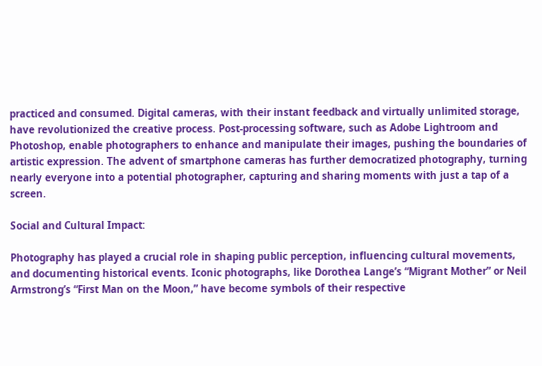practiced and consumed. Digital cameras, with their instant feedback and virtually unlimited storage, have revolutionized the creative process. Post-processing software, such as Adobe Lightroom and Photoshop, enable photographers to enhance and manipulate their images, pushing the boundaries of artistic expression. The advent of smartphone cameras has further democratized photography, turning nearly everyone into a potential photographer, capturing and sharing moments with just a tap of a screen.

Social and Cultural Impact:

Photography has played a crucial role in shaping public perception, influencing cultural movements, and documenting historical events. Iconic photographs, like Dorothea Lange’s “Migrant Mother” or Neil Armstrong’s “First Man on the Moon,” have become symbols of their respective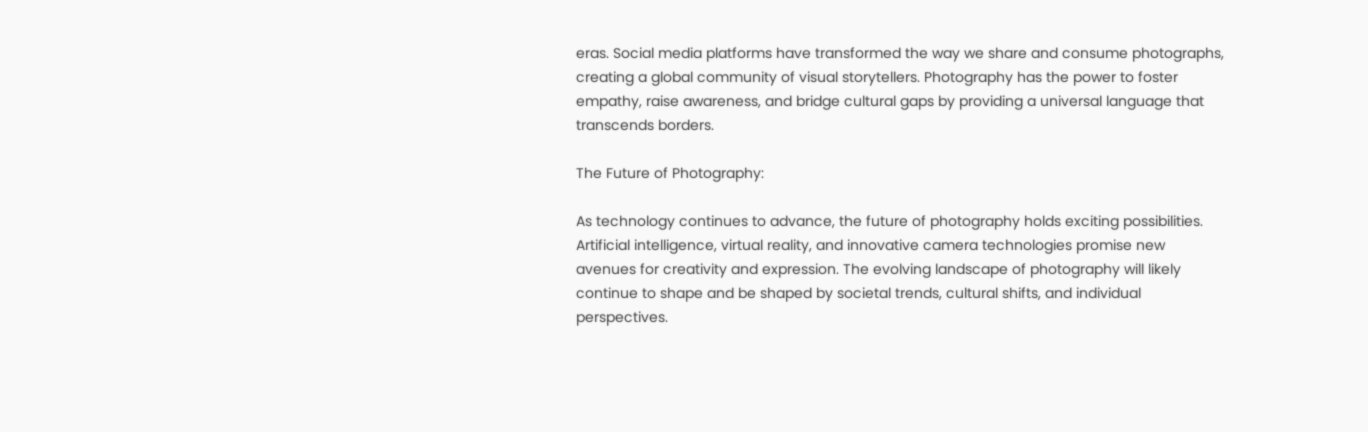eras. Social media platforms have transformed the way we share and consume photographs, creating a global community of visual storytellers. Photography has the power to foster empathy, raise awareness, and bridge cultural gaps by providing a universal language that transcends borders.

The Future of Photography:

As technology continues to advance, the future of photography holds exciting possibilities. Artificial intelligence, virtual reality, and innovative camera technologies promise new avenues for creativity and expression. The evolving landscape of photography will likely continue to shape and be shaped by societal trends, cultural shifts, and individual perspectives.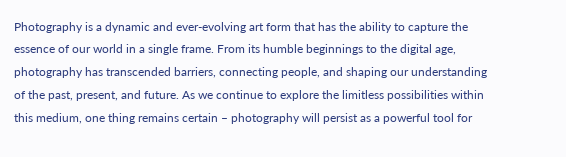Photography is a dynamic and ever-evolving art form that has the ability to capture the essence of our world in a single frame. From its humble beginnings to the digital age, photography has transcended barriers, connecting people, and shaping our understanding of the past, present, and future. As we continue to explore the limitless possibilities within this medium, one thing remains certain – photography will persist as a powerful tool for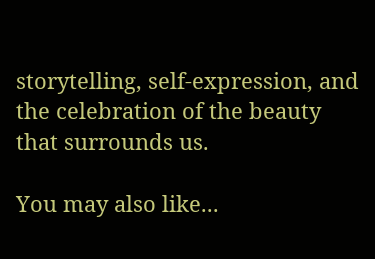storytelling, self-expression, and the celebration of the beauty that surrounds us.

You may also like...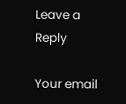Leave a Reply

Your email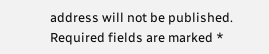address will not be published. Required fields are marked *